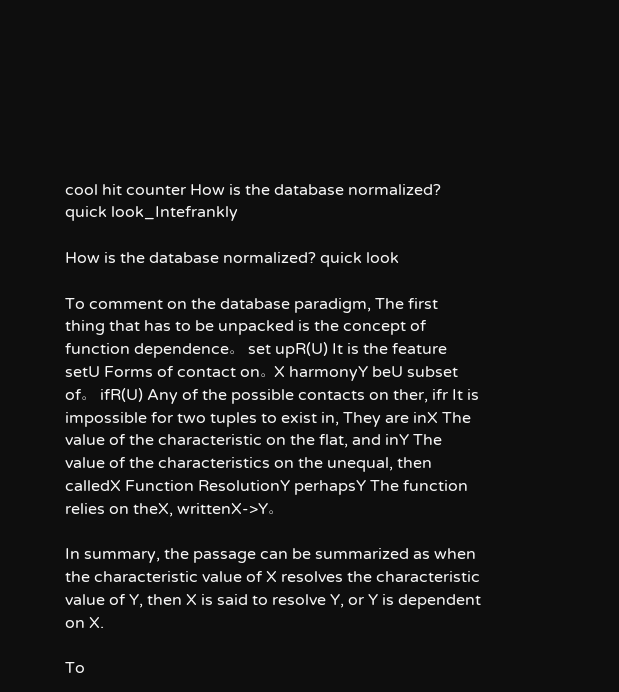cool hit counter How is the database normalized? quick look_Intefrankly

How is the database normalized? quick look

To comment on the database paradigm, The first thing that has to be unpacked is the concept of function dependence。 set upR(U) It is the feature setU Forms of contact on。X harmonyY beU subset of。 ifR(U) Any of the possible contacts on ther, ifr It is impossible for two tuples to exist in, They are inX The value of the characteristic on the flat, and inY The value of the characteristics on the unequal, then calledX Function ResolutionY perhapsY The function relies on theX, writtenX->Y。

In summary, the passage can be summarized as when the characteristic value of X resolves the characteristic value of Y, then X is said to resolve Y, or Y is dependent on X.

To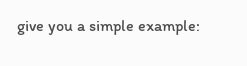give you a simple example: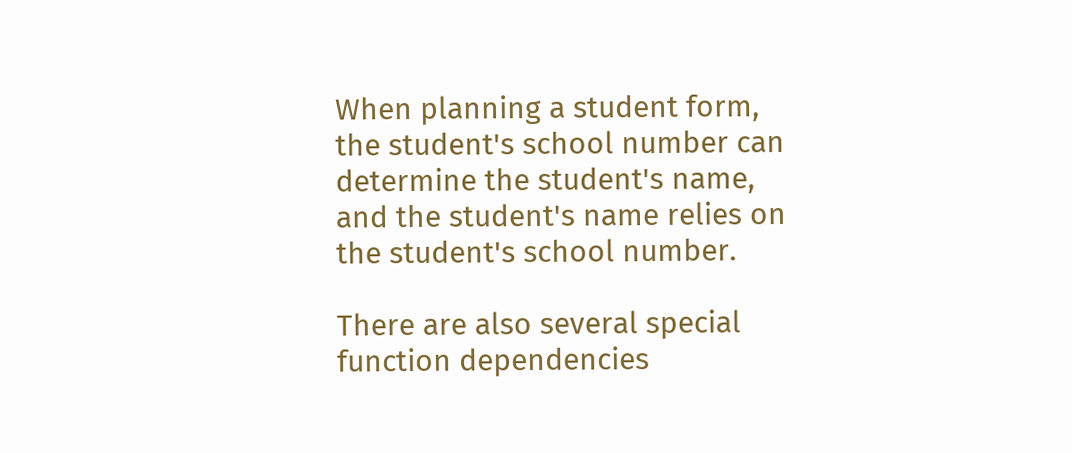When planning a student form, the student's school number can determine the student's name, and the student's name relies on the student's school number.

There are also several special function dependencies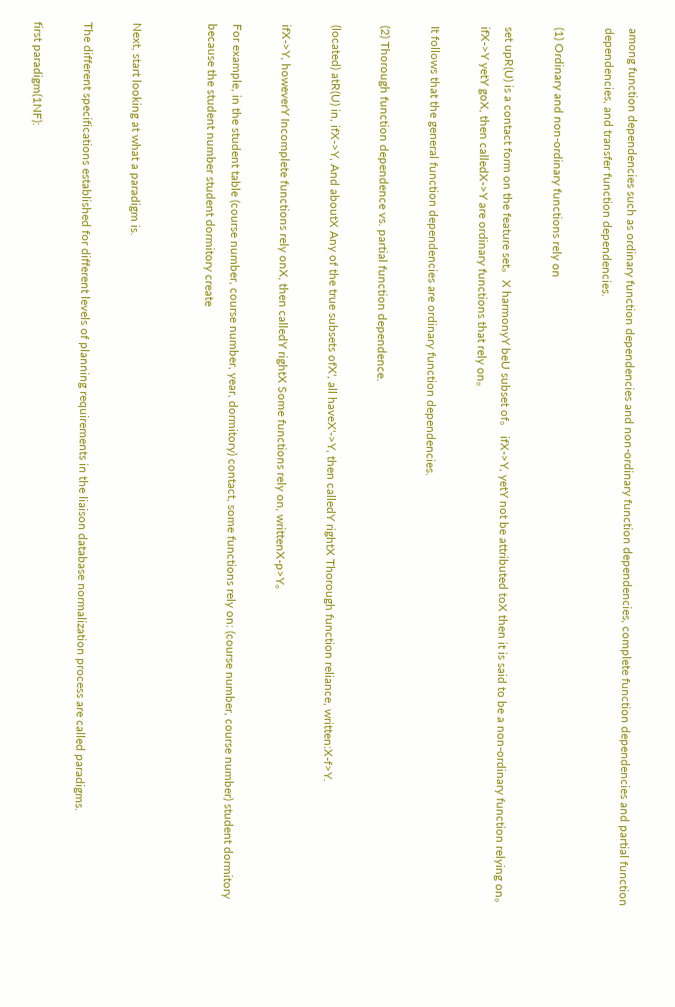among function dependencies such as ordinary function dependencies and non-ordinary function dependencies, complete function dependencies and partial function dependencies, and transfer function dependencies.

(1) Ordinary and non-ordinary functions rely on

set upR(U) is a contact form on the feature set。X harmonyY beU subset of。 ifX->Y, yetY not be attributed toX then it is said to be a non-ordinary function relying on。 ifX->Y yetY goX, then calledX->Y are ordinary functions that rely on。

It follows that the general function dependencies are ordinary function dependencies.

(2) Thorough function dependence vs. partial function dependence.

(located) atR(U) in, ifX->Y, And aboutX Any of the true subsets ofX', all haveX'->Y, then calledY rightX Thorough function reliance, written:X-f>Y.

ifX->Y, howeverY Incomplete functions rely onX, then calledY rightX Some functions rely on, writtenX-p>Y。

For example, in the student table (course number, course number, year, dormitory) contact, some functions rely on: (course number, course number) student dormitory because the student number student dormitory create


Next, start looking at what a paradigm is.

The different specifications established for different levels of planning requirements in the liaison database normalization process are called paradigms.

first paradigm(1NF):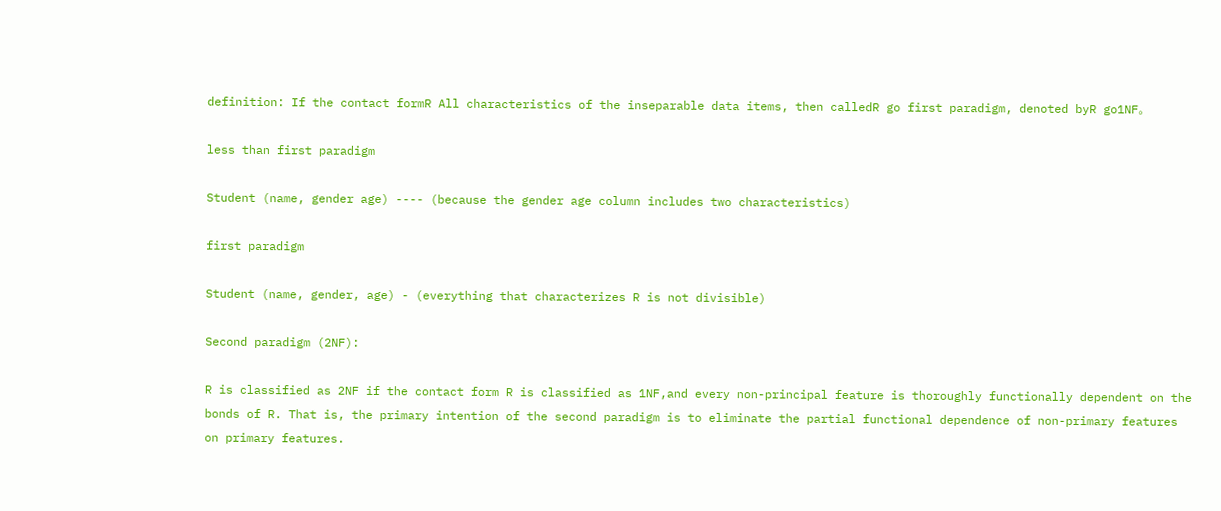definition: If the contact formR All characteristics of the inseparable data items, then calledR go first paradigm, denoted byR go1NF。

less than first paradigm

Student (name, gender age) ---- (because the gender age column includes two characteristics)

first paradigm

Student (name, gender, age) - (everything that characterizes R is not divisible)

Second paradigm (2NF):

R is classified as 2NF if the contact form R is classified as 1NF,and every non-principal feature is thoroughly functionally dependent on the bonds of R. That is, the primary intention of the second paradigm is to eliminate the partial functional dependence of non-primary features on primary features.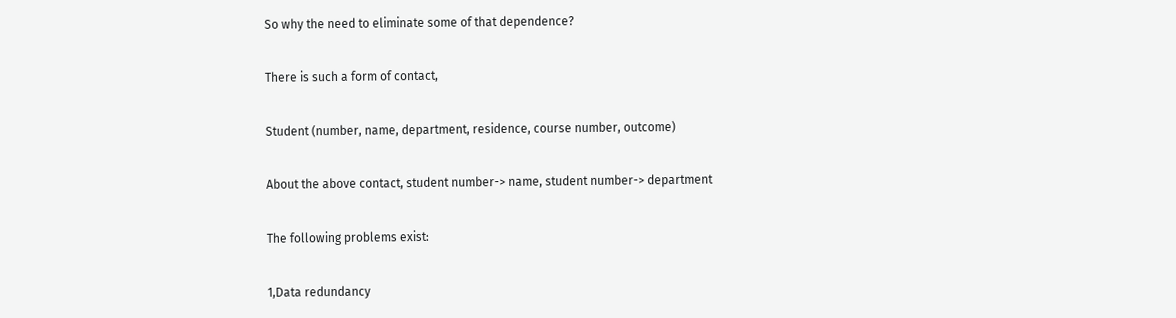So why the need to eliminate some of that dependence?

There is such a form of contact,

Student (number, name, department, residence, course number, outcome)

About the above contact, student number-> name, student number-> department

The following problems exist:

1,Data redundancy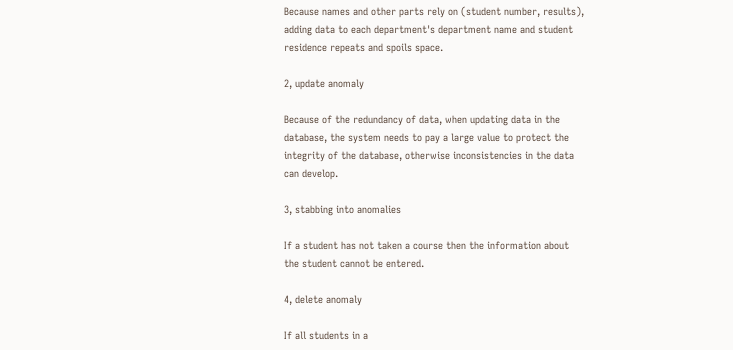Because names and other parts rely on (student number, results), adding data to each department's department name and student residence repeats and spoils space.

2, update anomaly

Because of the redundancy of data, when updating data in the database, the system needs to pay a large value to protect the integrity of the database, otherwise inconsistencies in the data can develop.

3, stabbing into anomalies

If a student has not taken a course then the information about the student cannot be entered.

4, delete anomaly

If all students in a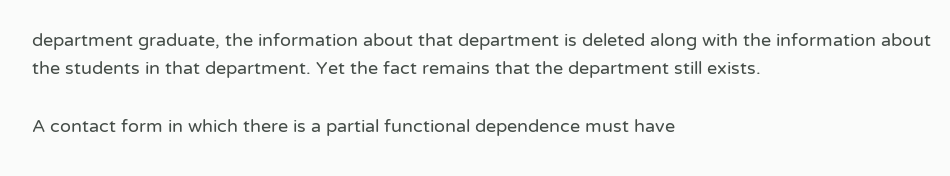department graduate, the information about that department is deleted along with the information about the students in that department. Yet the fact remains that the department still exists.

A contact form in which there is a partial functional dependence must have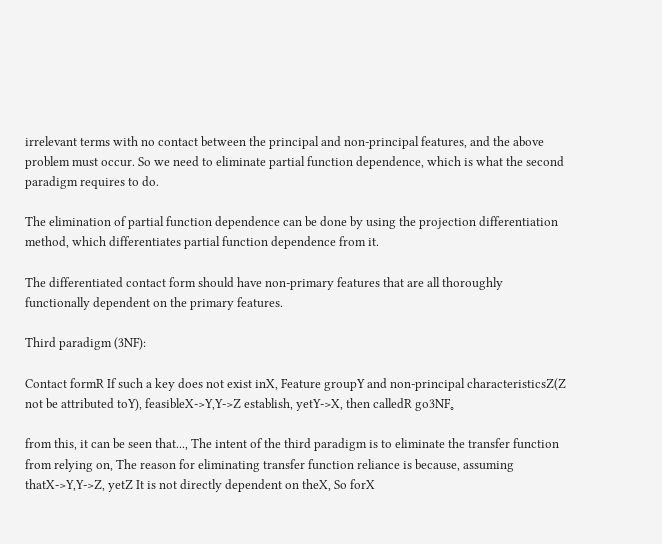irrelevant terms with no contact between the principal and non-principal features, and the above problem must occur. So we need to eliminate partial function dependence, which is what the second paradigm requires to do.

The elimination of partial function dependence can be done by using the projection differentiation method, which differentiates partial function dependence from it.

The differentiated contact form should have non-primary features that are all thoroughly functionally dependent on the primary features.

Third paradigm (3NF):

Contact formR If such a key does not exist inX, Feature groupY and non-principal characteristicsZ(Z not be attributed toY), feasibleX->Y,Y->Z establish, yetY->X, then calledR go3NF。

from this, it can be seen that..., The intent of the third paradigm is to eliminate the transfer function from relying on, The reason for eliminating transfer function reliance is because, assuming thatX->Y,Y->Z, yetZ It is not directly dependent on theX, So forX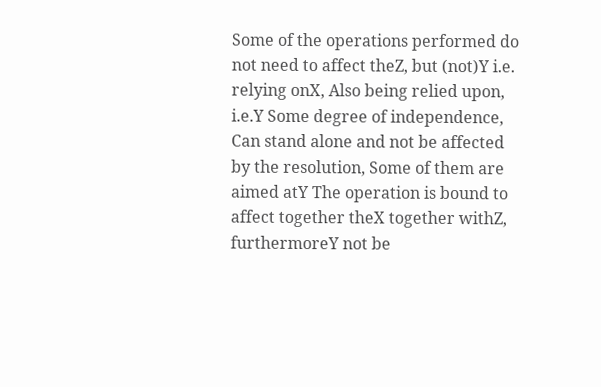Some of the operations performed do not need to affect theZ, but (not)Y i.e. relying onX, Also being relied upon, i.e.Y Some degree of independence, Can stand alone and not be affected by the resolution, Some of them are aimed atY The operation is bound to affect together theX together withZ, furthermoreY not be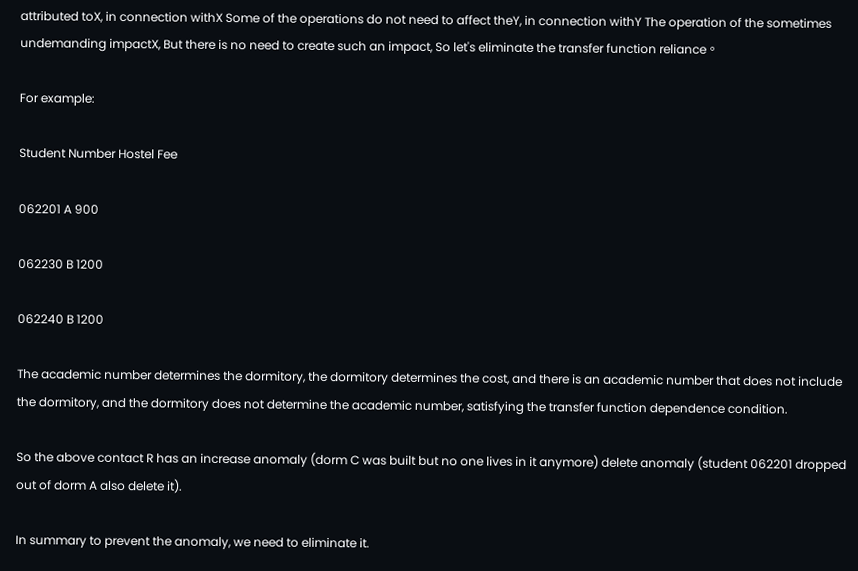attributed toX, in connection withX Some of the operations do not need to affect theY, in connection withY The operation of the sometimes undemanding impactX, But there is no need to create such an impact, So let's eliminate the transfer function reliance。

For example:

Student Number Hostel Fee

062201 A 900

062230 B 1200

062240 B 1200

The academic number determines the dormitory, the dormitory determines the cost, and there is an academic number that does not include the dormitory, and the dormitory does not determine the academic number, satisfying the transfer function dependence condition.

So the above contact R has an increase anomaly (dorm C was built but no one lives in it anymore) delete anomaly (student 062201 dropped out of dorm A also delete it).

In summary to prevent the anomaly, we need to eliminate it.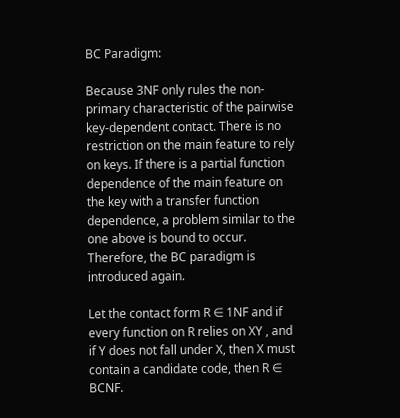BC Paradigm:

Because 3NF only rules the non-primary characteristic of the pairwise key-dependent contact. There is no restriction on the main feature to rely on keys. If there is a partial function dependence of the main feature on the key with a transfer function dependence, a problem similar to the one above is bound to occur. Therefore, the BC paradigm is introduced again.

Let the contact form R ∈ 1NF and if every function on R relies on XY , and if Y does not fall under X, then X must contain a candidate code, then R ∈ BCNF.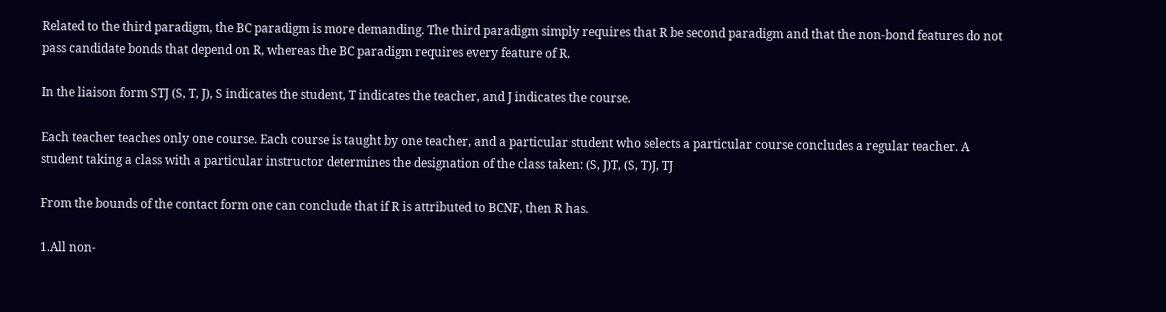Related to the third paradigm, the BC paradigm is more demanding. The third paradigm simply requires that R be second paradigm and that the non-bond features do not pass candidate bonds that depend on R, whereas the BC paradigm requires every feature of R.

In the liaison form STJ (S, T, J), S indicates the student, T indicates the teacher, and J indicates the course.

Each teacher teaches only one course. Each course is taught by one teacher, and a particular student who selects a particular course concludes a regular teacher. A student taking a class with a particular instructor determines the designation of the class taken: (S, J)T, (S, T)J, TJ

From the bounds of the contact form one can conclude that if R is attributed to BCNF, then R has.

1.All non-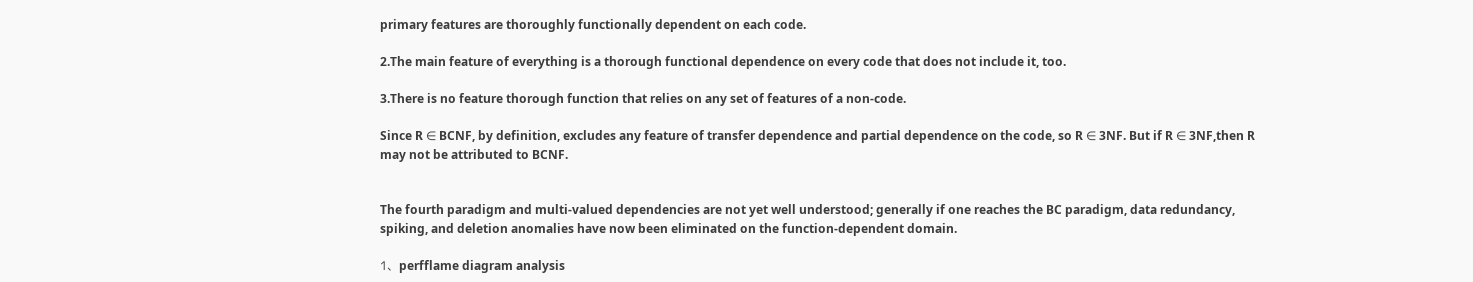primary features are thoroughly functionally dependent on each code.

2.The main feature of everything is a thorough functional dependence on every code that does not include it, too.

3.There is no feature thorough function that relies on any set of features of a non-code.

Since R ∈ BCNF, by definition, excludes any feature of transfer dependence and partial dependence on the code, so R ∈ 3NF. But if R ∈ 3NF,then R may not be attributed to BCNF.


The fourth paradigm and multi-valued dependencies are not yet well understood; generally if one reaches the BC paradigm, data redundancy, spiking, and deletion anomalies have now been eliminated on the function-dependent domain.

1、perfflame diagram analysis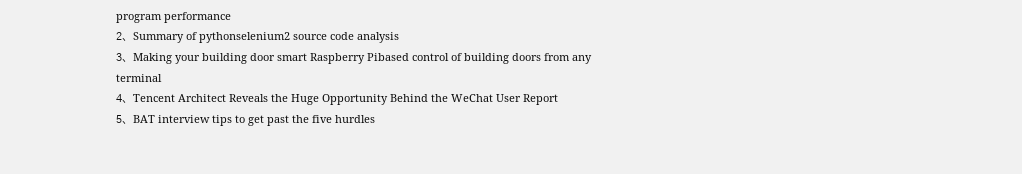program performance
2、Summary of pythonselenium2 source code analysis
3、Making your building door smart Raspberry Pibased control of building doors from any terminal
4、Tencent Architect Reveals the Huge Opportunity Behind the WeChat User Report
5、BAT interview tips to get past the five hurdles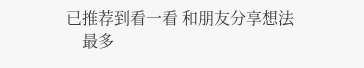已推荐到看一看 和朋友分享想法
    最多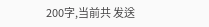200字,当前共 发送